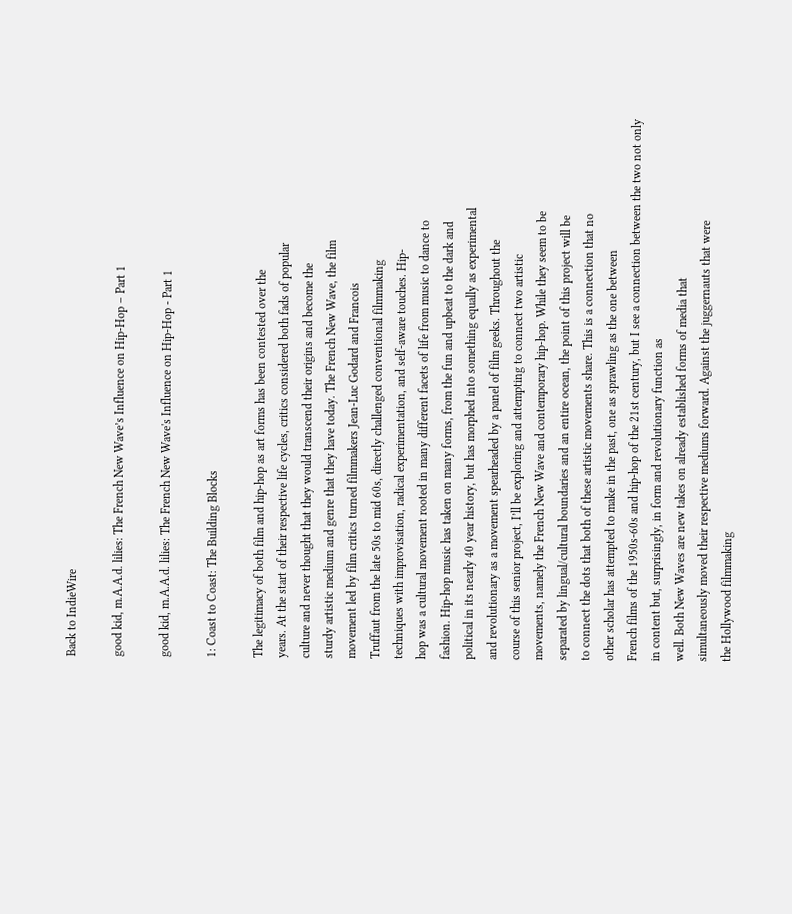Back to IndieWire

good kid, m.A.A.d. lilies: The French New Wave’s Influence on Hip-Hop – Part 1

good kid, m.A.A.d. lilies: The French New Wave's Influence on Hip-Hop - Part 1

1: Coast to Coast: The Building Blocks

The legitimacy of both film and hip-hop as art forms has been contested over the
years. At the start of their respective life cycles, critics considered both fads of popular
culture and never thought that they would transcend their origins and become the
sturdy artistic medium and genre that they have today. The French New Wave, the film
movement led by film critics turned filmmakers Jean-Luc Godard and Francois
Truffaut from the late 50s to mid 60s, directly challenged conventional filmmaking
techniques with improvisation, radical experimentation, and self-aware touches. Hip-
hop was a cultural movement rooted in many different facets of life from music to dance to
fashion. Hip-hop music has taken on many forms, from the fun and upbeat to the dark and
political in its nearly 40 year history, but has morphed into something equally as experimental
and revolutionary as a movement spearheaded by a panel of film geeks. Throughout the
course of this senior project, I’ll be exploring and attempting to connect two artistic
movements, namely the French New Wave and contemporary hip-hop. While they seem to be
separated by lingual/cultural boundaries and an entire ocean, the point of this project will be
to connect the dots that both of these artistic movements share. This is a connection that no
other scholar has attempted to make in the past, one as sprawling as the one between
French films of the 1950s-60s and hip-hop of the 21st century, but I see a connection between the two not only in content but, surprisingly, in form and revolutionary function as
well. Both New Waves are new takes on already established forms of media that
simultaneously moved their respective mediums forward. Against the juggernauts that were
the Hollywood filmmaking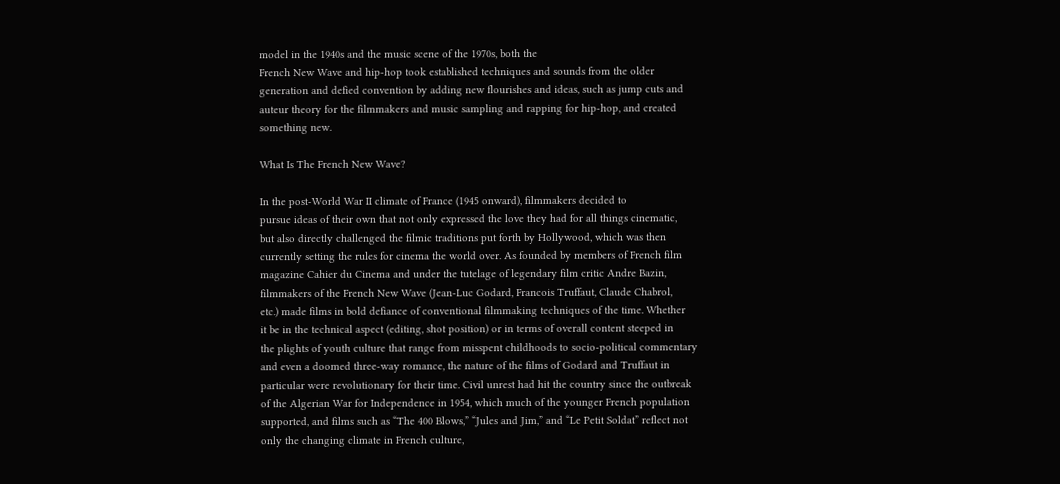model in the 1940s and the music scene of the 1970s, both the
French New Wave and hip-hop took established techniques and sounds from the older
generation and defied convention by adding new flourishes and ideas, such as jump cuts and
auteur theory for the filmmakers and music sampling and rapping for hip-hop, and created
something new.

What Is The French New Wave?

In the post-World War II climate of France (1945 onward), filmmakers decided to
pursue ideas of their own that not only expressed the love they had for all things cinematic,
but also directly challenged the filmic traditions put forth by Hollywood, which was then
currently setting the rules for cinema the world over. As founded by members of French film
magazine Cahier du Cinema and under the tutelage of legendary film critic Andre Bazin,
filmmakers of the French New Wave (Jean-Luc Godard, Francois Truffaut, Claude Chabrol,
etc.) made films in bold defiance of conventional filmmaking techniques of the time. Whether
it be in the technical aspect (editing, shot position) or in terms of overall content steeped in
the plights of youth culture that range from misspent childhoods to socio-political commentary
and even a doomed three-way romance, the nature of the films of Godard and Truffaut in
particular were revolutionary for their time. Civil unrest had hit the country since the outbreak
of the Algerian War for Independence in 1954, which much of the younger French population
supported, and films such as “The 400 Blows,” “Jules and Jim,” and “Le Petit Soldat” reflect not only the changing climate in French culture,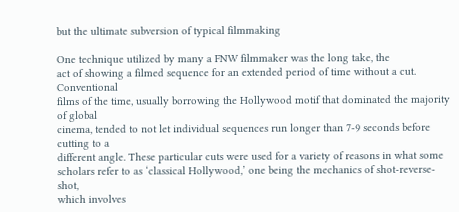but the ultimate subversion of typical filmmaking

One technique utilized by many a FNW filmmaker was the long take, the
act of showing a filmed sequence for an extended period of time without a cut. Conventional
films of the time, usually borrowing the Hollywood motif that dominated the majority of global
cinema, tended to not let individual sequences run longer than 7-9 seconds before cutting to a
different angle. These particular cuts were used for a variety of reasons in what some
scholars refer to as ‘classical Hollywood,’ one being the mechanics of shot-reverse-shot,
which involves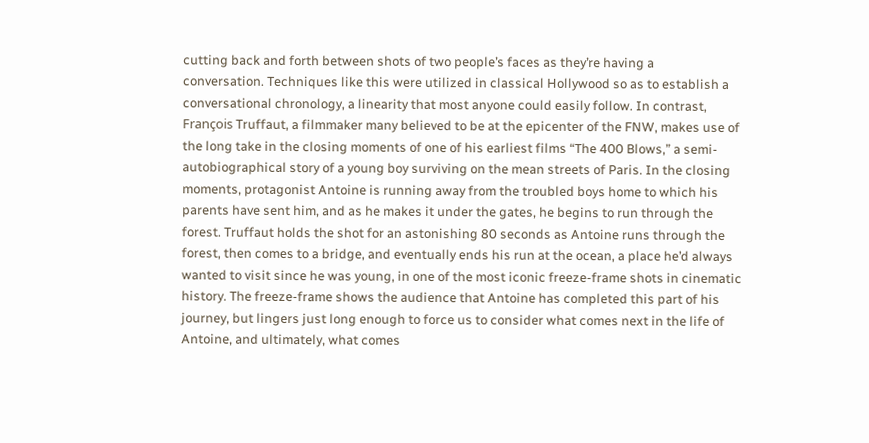cutting back and forth between shots of two people’s faces as they’re having a
conversation. Techniques like this were utilized in classical Hollywood so as to establish a
conversational chronology, a linearity that most anyone could easily follow. In contrast,
François Truffaut, a filmmaker many believed to be at the epicenter of the FNW, makes use of
the long take in the closing moments of one of his earliest films “The 400 Blows,” a semi-
autobiographical story of a young boy surviving on the mean streets of Paris. In the closing
moments, protagonist Antoine is running away from the troubled boys home to which his
parents have sent him, and as he makes it under the gates, he begins to run through the
forest. Truffaut holds the shot for an astonishing 80 seconds as Antoine runs through the
forest, then comes to a bridge, and eventually ends his run at the ocean, a place he’d always
wanted to visit since he was young, in one of the most iconic freeze-frame shots in cinematic
history. The freeze-frame shows the audience that Antoine has completed this part of his
journey, but lingers just long enough to force us to consider what comes next in the life of
Antoine, and ultimately, what comes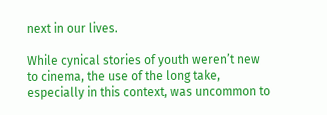next in our lives.

While cynical stories of youth weren’t new to cinema, the use of the long take,
especially in this context, was uncommon to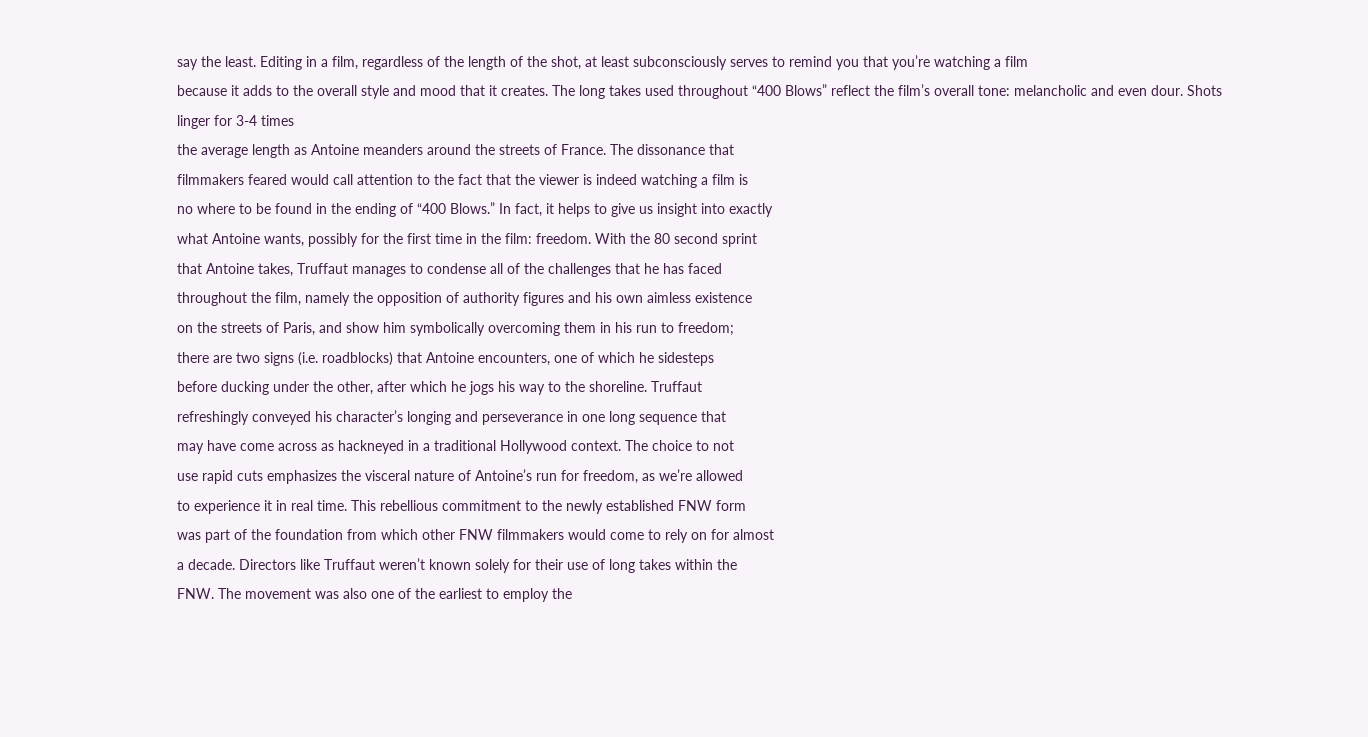say the least. Editing in a film, regardless of the length of the shot, at least subconsciously serves to remind you that you’re watching a film
because it adds to the overall style and mood that it creates. The long takes used throughout “400 Blows” reflect the film’s overall tone: melancholic and even dour. Shots linger for 3-4 times
the average length as Antoine meanders around the streets of France. The dissonance that
filmmakers feared would call attention to the fact that the viewer is indeed watching a film is
no where to be found in the ending of “400 Blows.” In fact, it helps to give us insight into exactly
what Antoine wants, possibly for the first time in the film: freedom. With the 80 second sprint
that Antoine takes, Truffaut manages to condense all of the challenges that he has faced
throughout the film, namely the opposition of authority figures and his own aimless existence
on the streets of Paris, and show him symbolically overcoming them in his run to freedom;
there are two signs (i.e. roadblocks) that Antoine encounters, one of which he sidesteps
before ducking under the other, after which he jogs his way to the shoreline. Truffaut
refreshingly conveyed his character’s longing and perseverance in one long sequence that
may have come across as hackneyed in a traditional Hollywood context. The choice to not
use rapid cuts emphasizes the visceral nature of Antoine’s run for freedom, as we’re allowed
to experience it in real time. This rebellious commitment to the newly established FNW form
was part of the foundation from which other FNW filmmakers would come to rely on for almost
a decade. Directors like Truffaut weren’t known solely for their use of long takes within the
FNW. The movement was also one of the earliest to employ the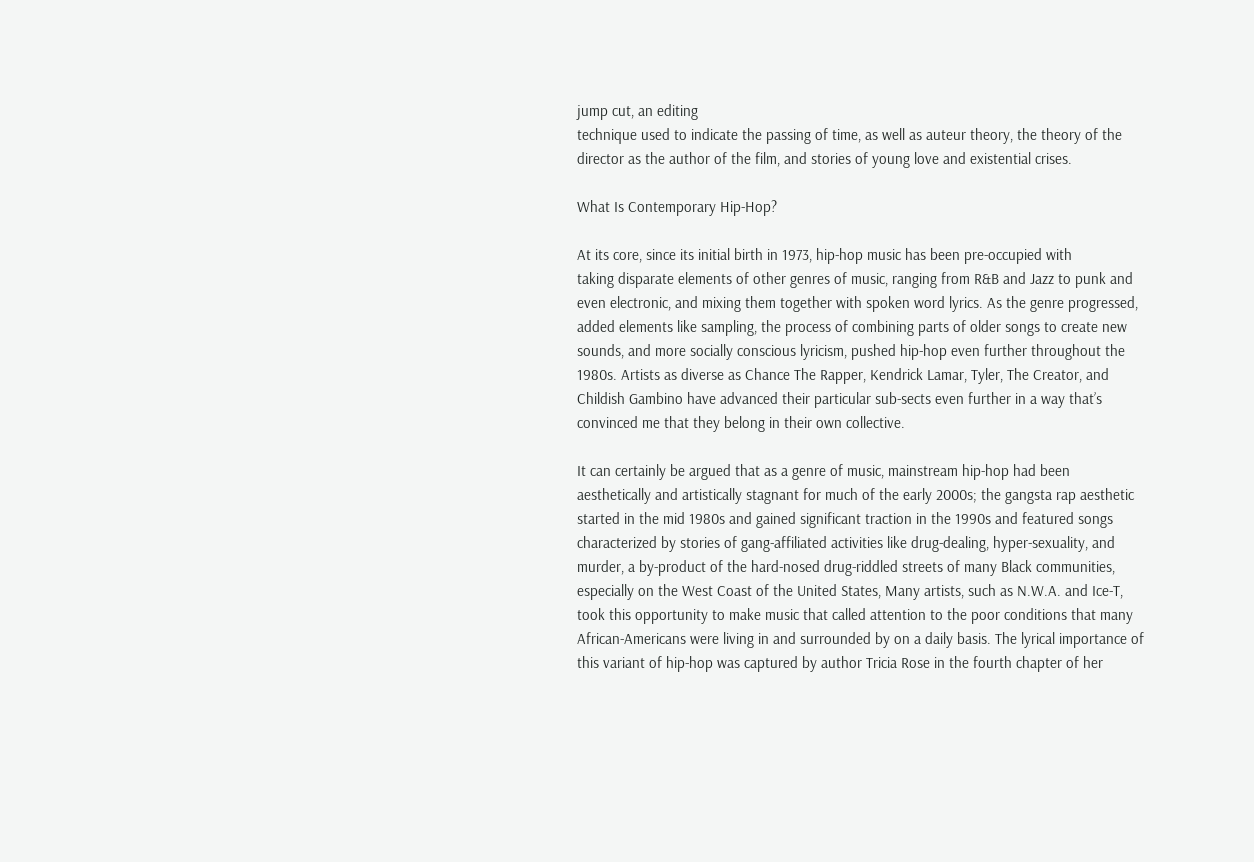jump cut, an editing
technique used to indicate the passing of time, as well as auteur theory, the theory of the
director as the author of the film, and stories of young love and existential crises.

What Is Contemporary Hip-Hop?

At its core, since its initial birth in 1973, hip-hop music has been pre-occupied with
taking disparate elements of other genres of music, ranging from R&B and Jazz to punk and
even electronic, and mixing them together with spoken word lyrics. As the genre progressed,
added elements like sampling, the process of combining parts of older songs to create new
sounds, and more socially conscious lyricism, pushed hip-hop even further throughout the
1980s. Artists as diverse as Chance The Rapper, Kendrick Lamar, Tyler, The Creator, and
Childish Gambino have advanced their particular sub-sects even further in a way that’s
convinced me that they belong in their own collective.

It can certainly be argued that as a genre of music, mainstream hip-hop had been
aesthetically and artistically stagnant for much of the early 2000s; the gangsta rap aesthetic
started in the mid 1980s and gained significant traction in the 1990s and featured songs
characterized by stories of gang-affiliated activities like drug-dealing, hyper-sexuality, and
murder, a by-product of the hard-nosed drug-riddled streets of many Black communities,
especially on the West Coast of the United States, Many artists, such as N.W.A. and Ice-T,
took this opportunity to make music that called attention to the poor conditions that many
African-Americans were living in and surrounded by on a daily basis. The lyrical importance of
this variant of hip-hop was captured by author Tricia Rose in the fourth chapter of her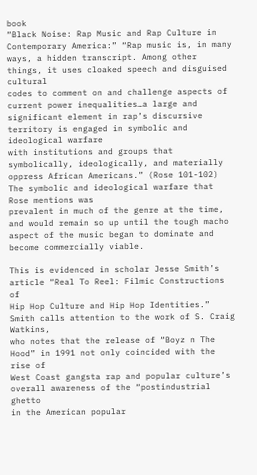book
“Black Noise: Rap Music and Rap Culture in Contemporary America:” “Rap music is, in many
ways, a hidden transcript. Among other things, it uses cloaked speech and disguised cultural
codes to comment on and challenge aspects of current power inequalities…a large and
significant element in rap’s discursive territory is engaged in symbolic and ideological warfare
with institutions and groups that symbolically, ideologically, and materially oppress African Americans.” (Rose 101-102) The symbolic and ideological warfare that Rose mentions was
prevalent in much of the genre at the time, and would remain so up until the tough macho
aspect of the music began to dominate and become commercially viable.

This is evidenced in scholar Jesse Smith’s article “Real To Reel: Filmic Constructions of
Hip Hop Culture and Hip Hop Identities.” Smith calls attention to the work of S. Craig Watkins,
who notes that the release of “Boyz n The Hood” in 1991 not only coincided with the rise of
West Coast gangsta rap and popular culture’s overall awareness of the “postindustrial ghetto
in the American popular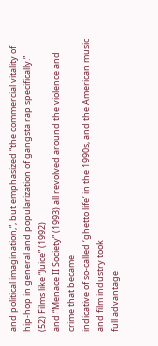and political imagination,”, but emphasized “the commercial vitality of
hip-hop in general and popularization of gangsta rap specifically.” (52) Films like “Juice” (1992)
and “Menace II Society” (1993) all revolved around the violence and crime that became
indicative of so-called ‘ghetto life’ in the 1990s, and the American music and film industry took
full advantage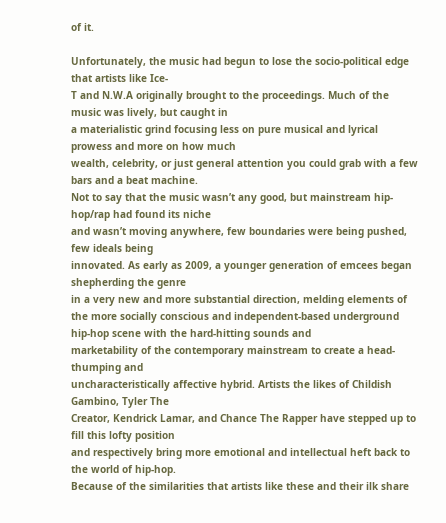of it.

Unfortunately, the music had begun to lose the socio-political edge that artists like Ice-
T and N.W.A originally brought to the proceedings. Much of the music was lively, but caught in
a materialistic grind focusing less on pure musical and lyrical prowess and more on how much
wealth, celebrity, or just general attention you could grab with a few bars and a beat machine.
Not to say that the music wasn’t any good, but mainstream hip-hop/rap had found its niche
and wasn’t moving anywhere, few boundaries were being pushed, few ideals being
innovated. As early as 2009, a younger generation of emcees began shepherding the genre
in a very new and more substantial direction, melding elements of the more socially conscious and independent-based underground hip-hop scene with the hard-hitting sounds and
marketability of the contemporary mainstream to create a head-thumping and
uncharacteristically affective hybrid. Artists the likes of Childish Gambino, Tyler The
Creator, Kendrick Lamar, and Chance The Rapper have stepped up to fill this lofty position
and respectively bring more emotional and intellectual heft back to the world of hip-hop.
Because of the similarities that artists like these and their ilk share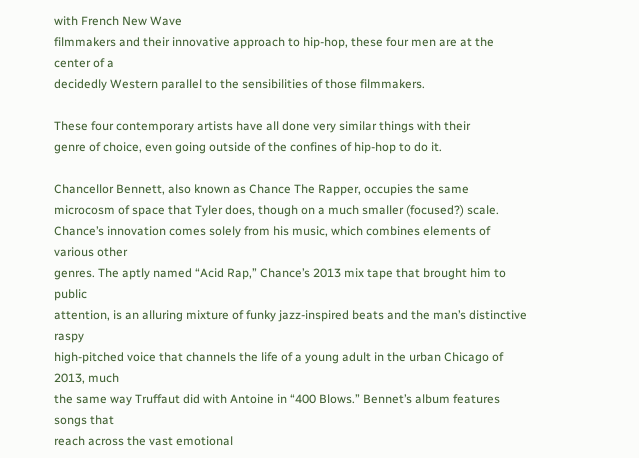with French New Wave
filmmakers and their innovative approach to hip-hop, these four men are at the center of a
decidedly Western parallel to the sensibilities of those filmmakers.

These four contemporary artists have all done very similar things with their
genre of choice, even going outside of the confines of hip-hop to do it.

Chancellor Bennett, also known as Chance The Rapper, occupies the same
microcosm of space that Tyler does, though on a much smaller (focused?) scale.
Chance’s innovation comes solely from his music, which combines elements of various other
genres. The aptly named “Acid Rap,” Chance’s 2013 mix tape that brought him to public
attention, is an alluring mixture of funky jazz-inspired beats and the man’s distinctive raspy
high-pitched voice that channels the life of a young adult in the urban Chicago of 2013, much
the same way Truffaut did with Antoine in “400 Blows.” Bennet’s album features songs that
reach across the vast emotional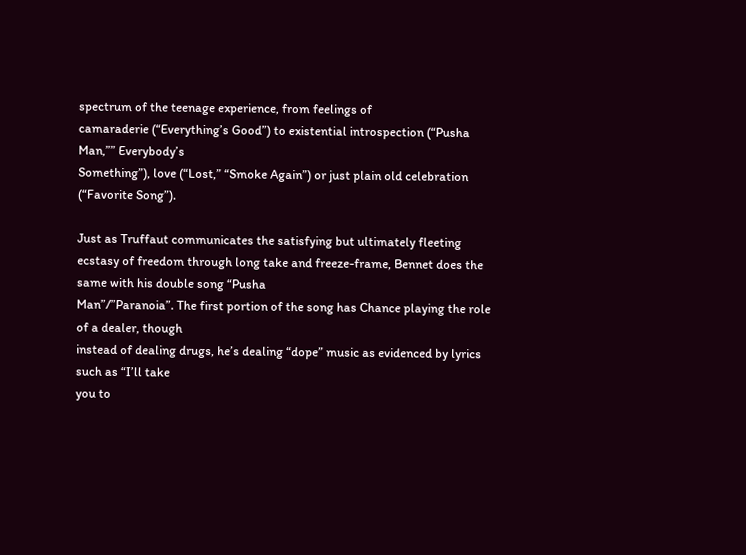spectrum of the teenage experience, from feelings of
camaraderie (“Everything’s Good”) to existential introspection (“Pusha Man,”” Everybody’s
Something”), love (“Lost,” “Smoke Again”) or just plain old celebration (“Favorite Song”).

Just as Truffaut communicates the satisfying but ultimately fleeting ecstasy of freedom through long take and freeze-frame, Bennet does the same with his double song “Pusha
Man”/”Paranoia”. The first portion of the song has Chance playing the role of a dealer, though
instead of dealing drugs, he’s dealing “dope” music as evidenced by lyrics such as “I’ll take
you to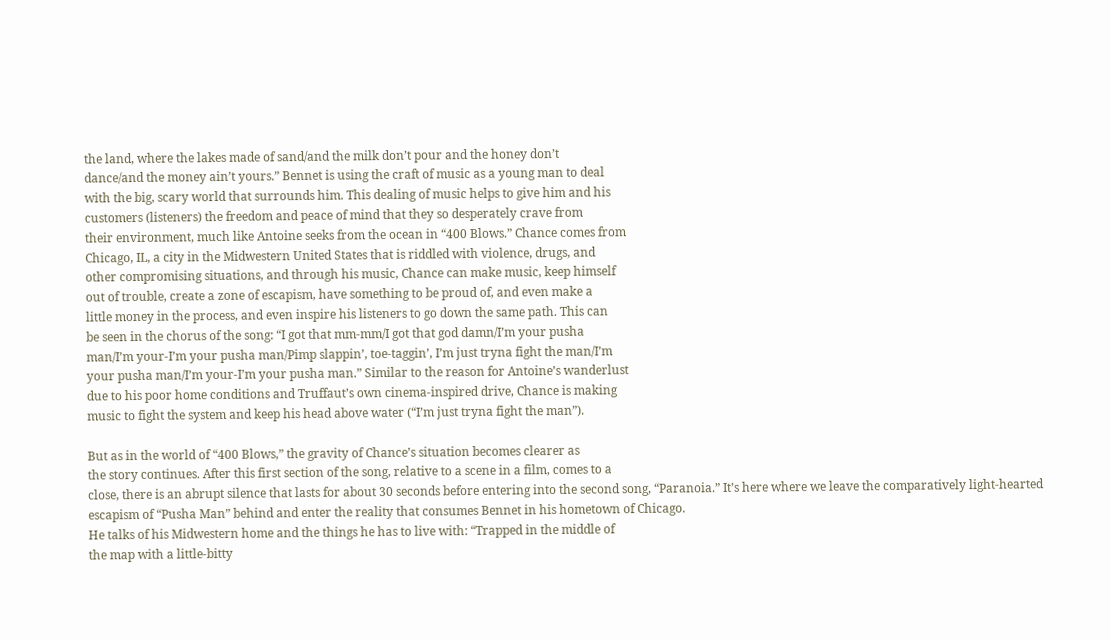the land, where the lakes made of sand/and the milk don’t pour and the honey don’t
dance/and the money ain’t yours.” Bennet is using the craft of music as a young man to deal
with the big, scary world that surrounds him. This dealing of music helps to give him and his
customers (listeners) the freedom and peace of mind that they so desperately crave from
their environment, much like Antoine seeks from the ocean in “400 Blows.” Chance comes from
Chicago, IL, a city in the Midwestern United States that is riddled with violence, drugs, and
other compromising situations, and through his music, Chance can make music, keep himself
out of trouble, create a zone of escapism, have something to be proud of, and even make a
little money in the process, and even inspire his listeners to go down the same path. This can
be seen in the chorus of the song: “I got that mm-mm/I got that god damn/I’m your pusha
man/I’m your-I’m your pusha man/Pimp slappin’, toe-taggin’, I’m just tryna fight the man/I’m
your pusha man/I’m your-I’m your pusha man.” Similar to the reason for Antoine’s wanderlust
due to his poor home conditions and Truffaut’s own cinema-inspired drive, Chance is making
music to fight the system and keep his head above water (“I’m just tryna fight the man”).

But as in the world of “400 Blows,” the gravity of Chance’s situation becomes clearer as
the story continues. After this first section of the song, relative to a scene in a film, comes to a
close, there is an abrupt silence that lasts for about 30 seconds before entering into the second song, “Paranoia.” It’s here where we leave the comparatively light-hearted escapism of “Pusha Man” behind and enter the reality that consumes Bennet in his hometown of Chicago.
He talks of his Midwestern home and the things he has to live with: “Trapped in the middle of
the map with a little-bitty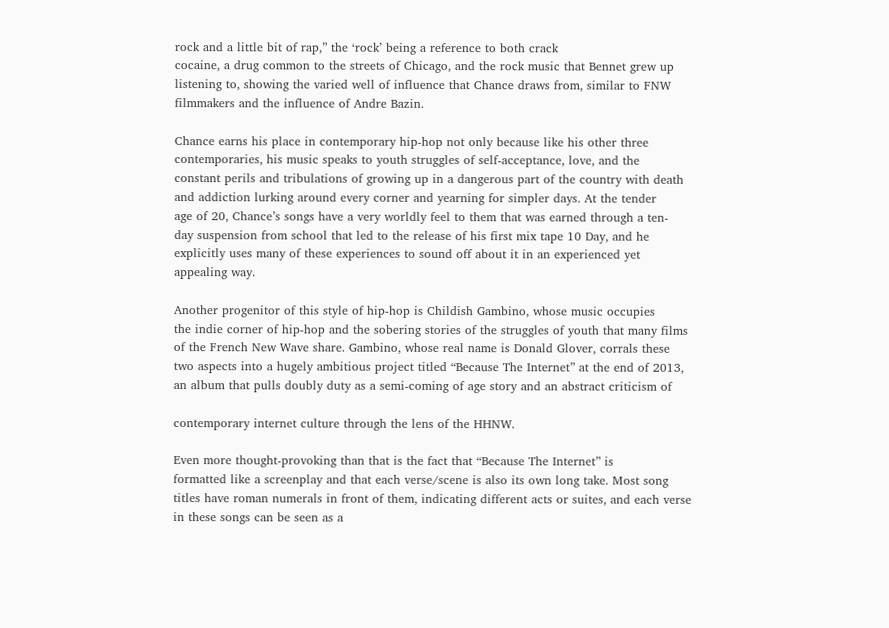rock and a little bit of rap,” the ‘rock’ being a reference to both crack
cocaine, a drug common to the streets of Chicago, and the rock music that Bennet grew up
listening to, showing the varied well of influence that Chance draws from, similar to FNW
filmmakers and the influence of Andre Bazin.

Chance earns his place in contemporary hip-hop not only because like his other three
contemporaries, his music speaks to youth struggles of self-acceptance, love, and the
constant perils and tribulations of growing up in a dangerous part of the country with death
and addiction lurking around every corner and yearning for simpler days. At the tender
age of 20, Chance’s songs have a very worldly feel to them that was earned through a ten-
day suspension from school that led to the release of his first mix tape 10 Day, and he
explicitly uses many of these experiences to sound off about it in an experienced yet
appealing way.

Another progenitor of this style of hip-hop is Childish Gambino, whose music occupies
the indie corner of hip-hop and the sobering stories of the struggles of youth that many films
of the French New Wave share. Gambino, whose real name is Donald Glover, corrals these
two aspects into a hugely ambitious project titled “Because The Internet” at the end of 2013,
an album that pulls doubly duty as a semi-coming of age story and an abstract criticism of

contemporary internet culture through the lens of the HHNW.

Even more thought-provoking than that is the fact that “Because The Internet” is
formatted like a screenplay and that each verse/scene is also its own long take. Most song
titles have roman numerals in front of them, indicating different acts or suites, and each verse
in these songs can be seen as a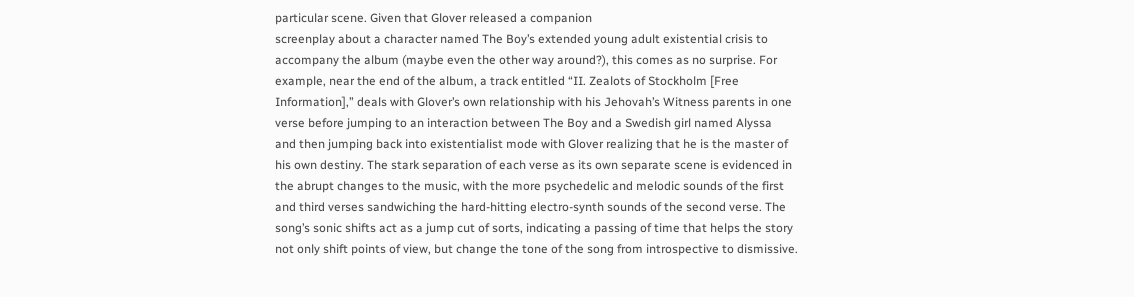particular scene. Given that Glover released a companion
screenplay about a character named The Boy’s extended young adult existential crisis to
accompany the album (maybe even the other way around?), this comes as no surprise. For
example, near the end of the album, a track entitled “II. Zealots of Stockholm [Free
Information],” deals with Glover’s own relationship with his Jehovah’s Witness parents in one
verse before jumping to an interaction between The Boy and a Swedish girl named Alyssa
and then jumping back into existentialist mode with Glover realizing that he is the master of
his own destiny. The stark separation of each verse as its own separate scene is evidenced in
the abrupt changes to the music, with the more psychedelic and melodic sounds of the first
and third verses sandwiching the hard-hitting electro-synth sounds of the second verse. The
song’s sonic shifts act as a jump cut of sorts, indicating a passing of time that helps the story
not only shift points of view, but change the tone of the song from introspective to dismissive.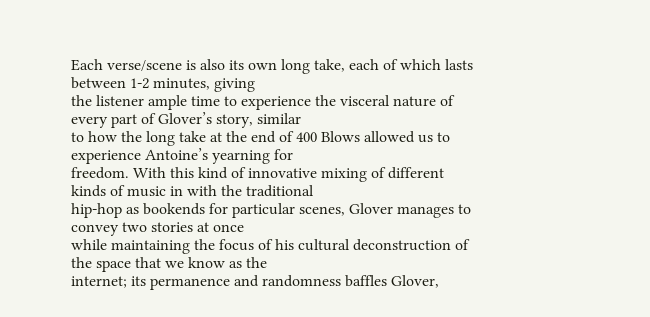Each verse/scene is also its own long take, each of which lasts between 1-2 minutes, giving
the listener ample time to experience the visceral nature of every part of Glover’s story, similar
to how the long take at the end of 400 Blows allowed us to experience Antoine’s yearning for
freedom. With this kind of innovative mixing of different kinds of music in with the traditional
hip-hop as bookends for particular scenes, Glover manages to convey two stories at once
while maintaining the focus of his cultural deconstruction of the space that we know as the
internet; its permanence and randomness baffles Glover,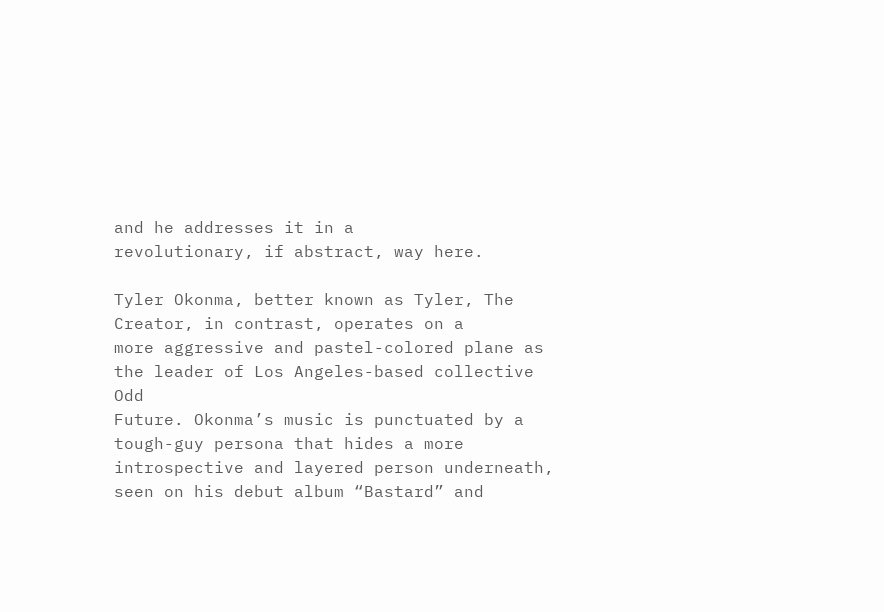and he addresses it in a
revolutionary, if abstract, way here.

Tyler Okonma, better known as Tyler, The Creator, in contrast, operates on a
more aggressive and pastel-colored plane as the leader of Los Angeles-based collective Odd
Future. Okonma’s music is punctuated by a tough-guy persona that hides a more
introspective and layered person underneath, seen on his debut album “Bastard” and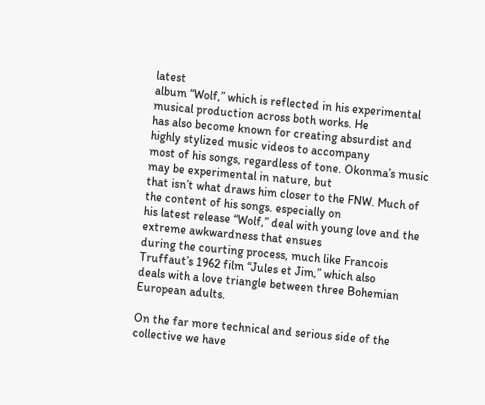latest
album “Wolf,” which is reflected in his experimental musical production across both works. He
has also become known for creating absurdist and highly stylized music videos to accompany
most of his songs, regardless of tone. Okonma’s music may be experimental in nature, but
that isn’t what draws him closer to the FNW. Much of the content of his songs. especially on
his latest release “Wolf,” deal with young love and the extreme awkwardness that ensues
during the courting process, much like Francois Truffaut’s 1962 film “Jules et Jim,” which also
deals with a love triangle between three Bohemian European adults.

On the far more technical and serious side of the collective we have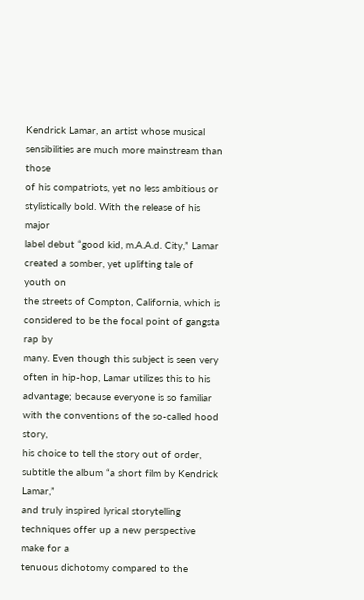Kendrick Lamar, an artist whose musical sensibilities are much more mainstream than those
of his compatriots, yet no less ambitious or stylistically bold. With the release of his major
label debut “good kid, m.A.A.d. City,” Lamar created a somber, yet uplifting tale of youth on
the streets of Compton, California, which is considered to be the focal point of gangsta rap by
many. Even though this subject is seen very often in hip-hop, Lamar utilizes this to his
advantage; because everyone is so familiar with the conventions of the so-called hood story,
his choice to tell the story out of order, subtitle the album “a short film by Kendrick Lamar,”
and truly inspired lyrical storytelling techniques offer up a new perspective make for a
tenuous dichotomy compared to the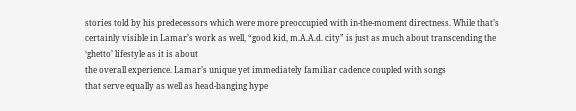stories told by his predecessors which were more preoccupied with in-the-moment directness. While that’s certainly visible in Lamar’s work as well, “good kid, m.A.A.d. city” is just as much about transcending the ‘ghetto’ lifestyle as it is about
the overall experience. Lamar’s unique yet immediately familiar cadence coupled with songs
that serve equally as well as head-banging hype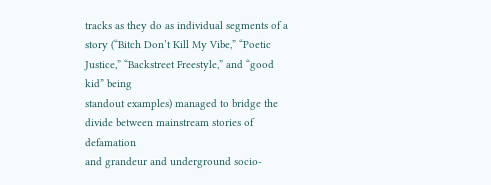tracks as they do as individual segments of a
story (“Bitch Don’t Kill My Vibe,” “Poetic Justice,” “Backstreet Freestyle,” and “good kid” being
standout examples) managed to bridge the divide between mainstream stories of defamation
and grandeur and underground socio-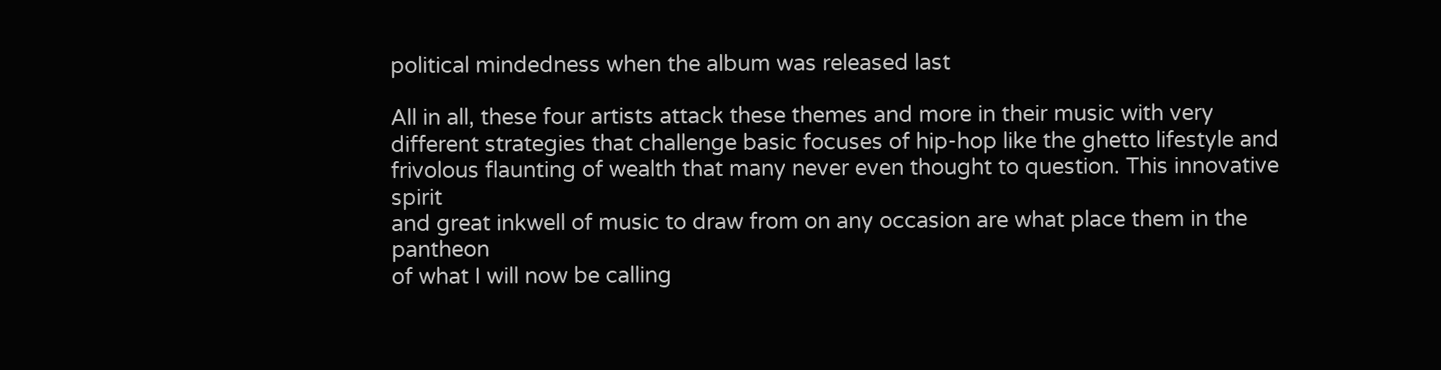political mindedness when the album was released last

All in all, these four artists attack these themes and more in their music with very
different strategies that challenge basic focuses of hip-hop like the ghetto lifestyle and
frivolous flaunting of wealth that many never even thought to question. This innovative spirit
and great inkwell of music to draw from on any occasion are what place them in the pantheon
of what I will now be calling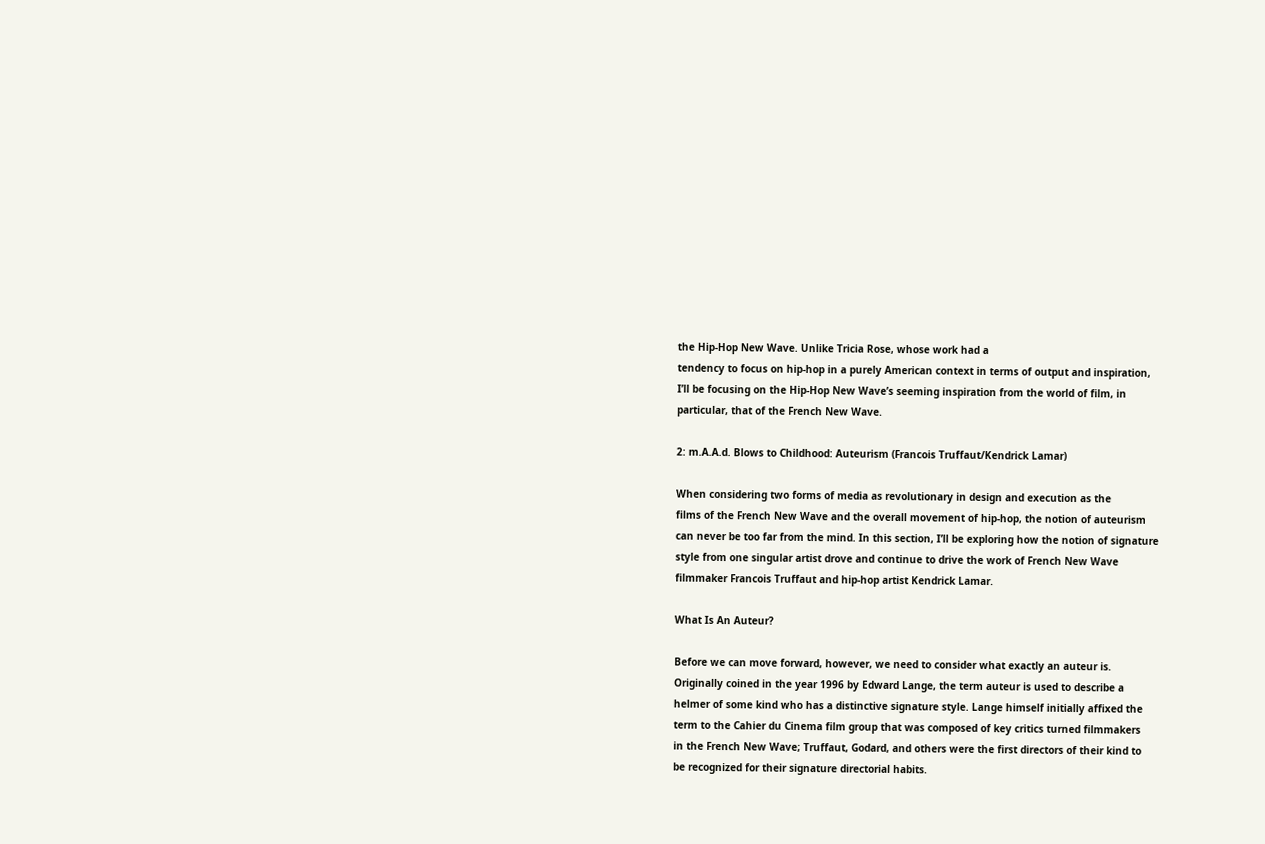the Hip-Hop New Wave. Unlike Tricia Rose, whose work had a
tendency to focus on hip-hop in a purely American context in terms of output and inspiration,
I’ll be focusing on the Hip-Hop New Wave’s seeming inspiration from the world of film, in
particular, that of the French New Wave.

2: m.A.A.d. Blows to Childhood: Auteurism (Francois Truffaut/Kendrick Lamar)

When considering two forms of media as revolutionary in design and execution as the
films of the French New Wave and the overall movement of hip-hop, the notion of auteurism
can never be too far from the mind. In this section, I’ll be exploring how the notion of signature
style from one singular artist drove and continue to drive the work of French New Wave
filmmaker Francois Truffaut and hip-hop artist Kendrick Lamar.

What Is An Auteur?

Before we can move forward, however, we need to consider what exactly an auteur is.
Originally coined in the year 1996 by Edward Lange, the term auteur is used to describe a
helmer of some kind who has a distinctive signature style. Lange himself initially affixed the
term to the Cahier du Cinema film group that was composed of key critics turned filmmakers
in the French New Wave; Truffaut, Godard, and others were the first directors of their kind to
be recognized for their signature directorial habits.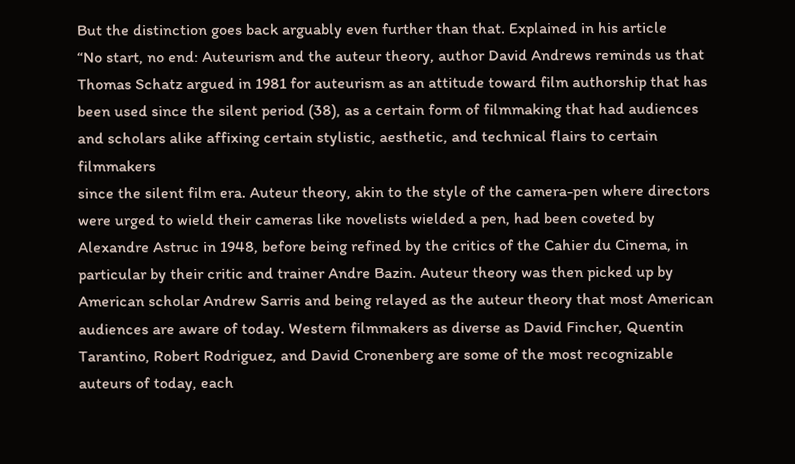But the distinction goes back arguably even further than that. Explained in his article
“No start, no end: Auteurism and the auteur theory, author David Andrews reminds us that
Thomas Schatz argued in 1981 for auteurism as an attitude toward film authorship that has
been used since the silent period (38), as a certain form of filmmaking that had audiences
and scholars alike affixing certain stylistic, aesthetic, and technical flairs to certain filmmakers
since the silent film era. Auteur theory, akin to the style of the camera-pen where directors were urged to wield their cameras like novelists wielded a pen, had been coveted by
Alexandre Astruc in 1948, before being refined by the critics of the Cahier du Cinema, in
particular by their critic and trainer Andre Bazin. Auteur theory was then picked up by
American scholar Andrew Sarris and being relayed as the auteur theory that most American
audiences are aware of today. Western filmmakers as diverse as David Fincher, Quentin
Tarantino, Robert Rodriguez, and David Cronenberg are some of the most recognizable
auteurs of today, each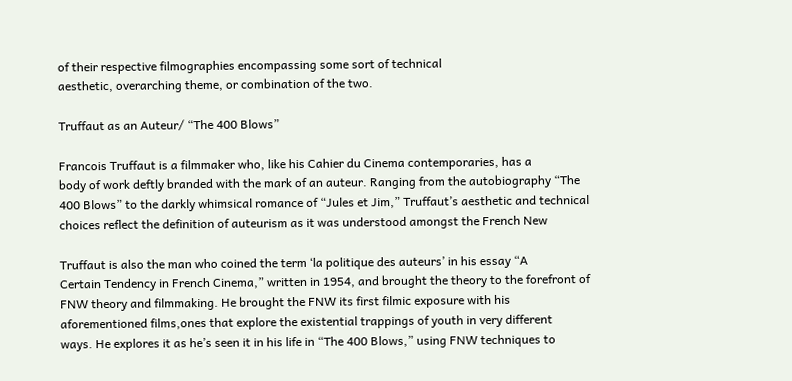of their respective filmographies encompassing some sort of technical
aesthetic, overarching theme, or combination of the two.

Truffaut as an Auteur/ “The 400 Blows”

Francois Truffaut is a filmmaker who, like his Cahier du Cinema contemporaries, has a
body of work deftly branded with the mark of an auteur. Ranging from the autobiography “The
400 Blows” to the darkly whimsical romance of “Jules et Jim,” Truffaut’s aesthetic and technical
choices reflect the definition of auteurism as it was understood amongst the French New

Truffaut is also the man who coined the term ‘la politique des auteurs’ in his essay “A
Certain Tendency in French Cinema,” written in 1954, and brought the theory to the forefront of
FNW theory and filmmaking. He brought the FNW its first filmic exposure with his
aforementioned films,ones that explore the existential trappings of youth in very different
ways. He explores it as he’s seen it in his life in “The 400 Blows,” using FNW techniques to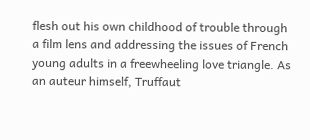flesh out his own childhood of trouble through a film lens and addressing the issues of French
young adults in a freewheeling love triangle. As an auteur himself, Truffaut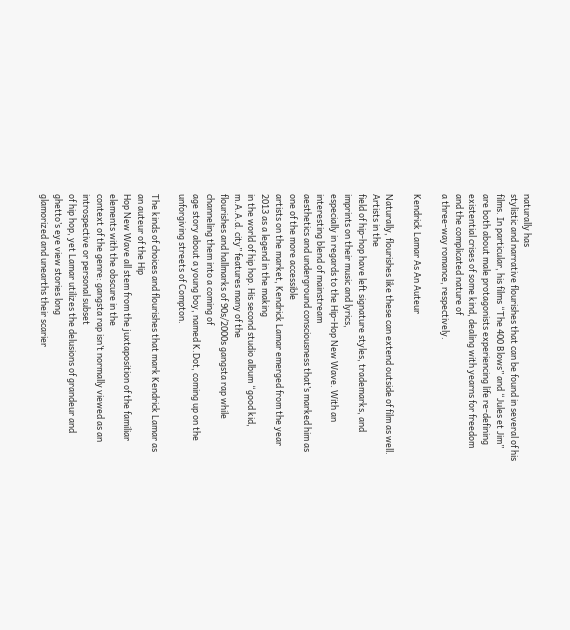naturally has
stylistic and narrative flourishes that can be found in several of his films. In particular, his films “The 400 Blows” and “Jules et Jim” are both about male protagonists experiencing life re-defining existential crises of some kind, dealing with yearns for freedom and the complicated nature of
a three-way romance, respectively.

Kendrick Lamar As An Auteur

Naturally, flourishes like these can extend outside of film as well. Artists in the
field of hip-hop have left signature styles, trademarks, and imprints on their music and lyrics,
especially in regards to the Hip-Hop New Wave. With an interesting blend of mainstream
aesthetics and underground consciousness that’s marked him as one of the more accessible
artists on the market, Kendrick Lamar emerged from the year 2013 as a legend in the making
in the world of hip hop. His second studio album “good kid, m.A.A.d. city” features many of the
flourishes and hallmarks of 90s/2000s gangsta rap while channeling them into a coming of
age story about a young boy, named K.Dot, coming up on the unforgiving streets of Compton.

The kinds of choices and flourishes that mark Kendrick Lamar as an auteur of the Hip
Hop New Wave all stem from the juxtaposition of the familiar elements with the obscure in the
context of the genre: gangsta rap isn’t normally viewed as an introspective or personal subset
of hip hop, yet Lamar utilizes the delusions of grandeur and ghetto’s eye view stories long
glamorized and unearths their scarier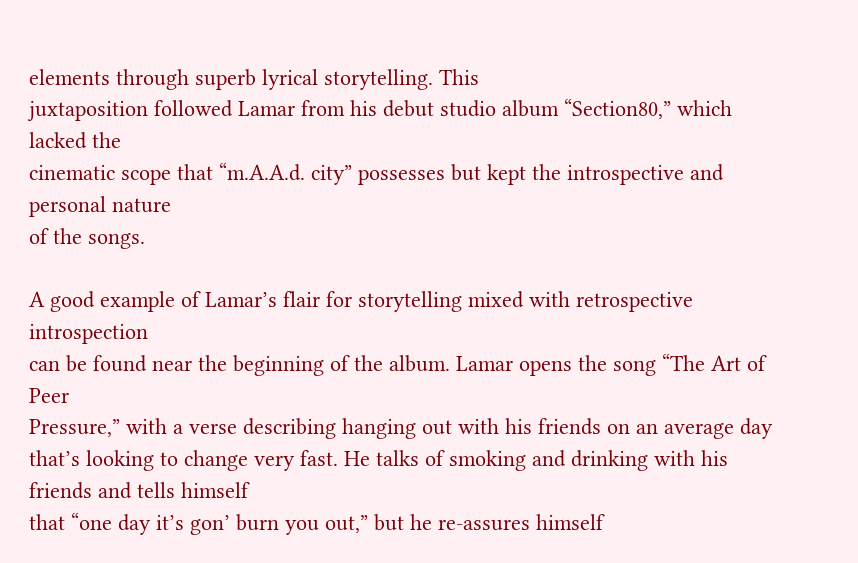elements through superb lyrical storytelling. This
juxtaposition followed Lamar from his debut studio album “Section80,” which lacked the
cinematic scope that “m.A.A.d. city” possesses but kept the introspective and personal nature
of the songs.

A good example of Lamar’s flair for storytelling mixed with retrospective introspection
can be found near the beginning of the album. Lamar opens the song “The Art of Peer
Pressure,” with a verse describing hanging out with his friends on an average day that’s looking to change very fast. He talks of smoking and drinking with his friends and tells himself
that “one day it’s gon’ burn you out,” but he re-assures himself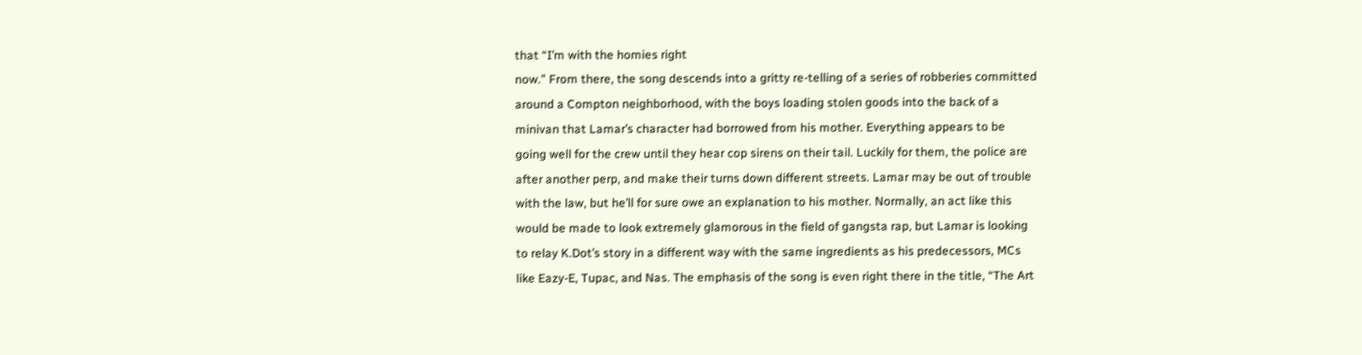that “I’m with the homies right
now.” From there, the song descends into a gritty re-telling of a series of robberies committed
around a Compton neighborhood, with the boys loading stolen goods into the back of a
minivan that Lamar’s character had borrowed from his mother. Everything appears to be
going well for the crew until they hear cop sirens on their tail. Luckily for them, the police are
after another perp, and make their turns down different streets. Lamar may be out of trouble
with the law, but he’ll for sure owe an explanation to his mother. Normally, an act like this
would be made to look extremely glamorous in the field of gangsta rap, but Lamar is looking
to relay K.Dot’s story in a different way with the same ingredients as his predecessors, MCs
like Eazy-E, Tupac, and Nas. The emphasis of the song is even right there in the title, “The Art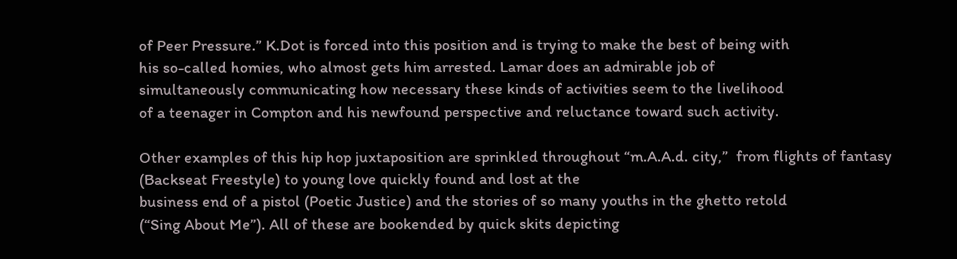of Peer Pressure.” K.Dot is forced into this position and is trying to make the best of being with
his so-called homies, who almost gets him arrested. Lamar does an admirable job of
simultaneously communicating how necessary these kinds of activities seem to the livelihood
of a teenager in Compton and his newfound perspective and reluctance toward such activity.

Other examples of this hip hop juxtaposition are sprinkled throughout “m.A.A.d. city,”  from flights of fantasy (Backseat Freestyle) to young love quickly found and lost at the
business end of a pistol (Poetic Justice) and the stories of so many youths in the ghetto retold
(“Sing About Me”). All of these are bookended by quick skits depicting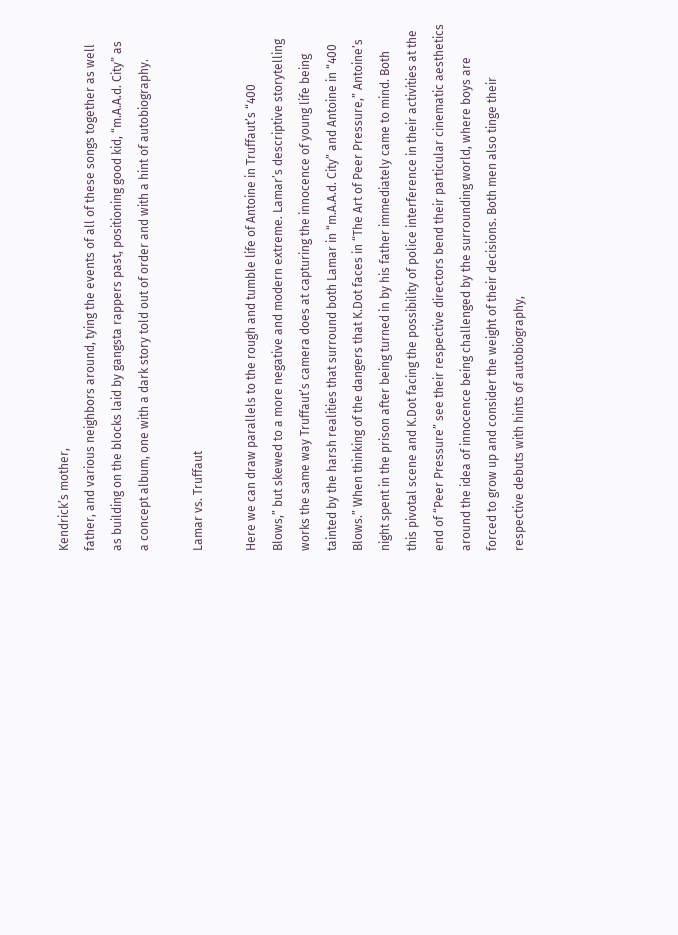Kendrick’s mother,
father, and various neighbors around, tying the events of all of these songs together as well
as building on the blocks laid by gangsta rappers past, positioning good kid, “m.A.A.d. City” as
a concept album, one with a dark story told out of order and with a hint of autobiography.

Lamar vs. Truffaut

Here we can draw parallels to the rough and tumble life of Antoine in Truffaut’s “400
Blows,” but skewed to a more negative and modern extreme. Lamar’s descriptive storytelling
works the same way Truffaut’s camera does at capturing the innocence of young life being
tainted by the harsh realities that surround both Lamar in “m.A.A.d. City” and Antoine in “400
Blows.” When thinking of the dangers that K.Dot faces in “The Art of Peer Pressure,” Antoine’s
night spent in the prison after being turned in by his father immediately came to mind. Both
this pivotal scene and K.Dot facing the possibility of police interference in their activities at the
end of “Peer Pressure” see their respective directors bend their particular cinematic aesthetics
around the idea of innocence being challenged by the surrounding world, where boys are
forced to grow up and consider the weight of their decisions. Both men also tinge their
respective debuts with hints of autobiography,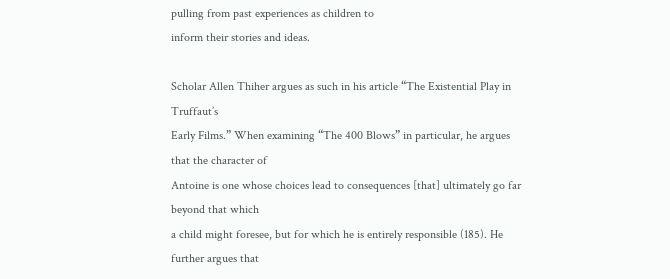pulling from past experiences as children to
inform their stories and ideas.

Scholar Allen Thiher argues as such in his article “The Existential Play in Truffaut’s
Early Films.” When examining “The 400 Blows” in particular, he argues that the character of
Antoine is one whose choices lead to consequences [that] ultimately go far beyond that which
a child might foresee, but for which he is entirely responsible (185). He further argues that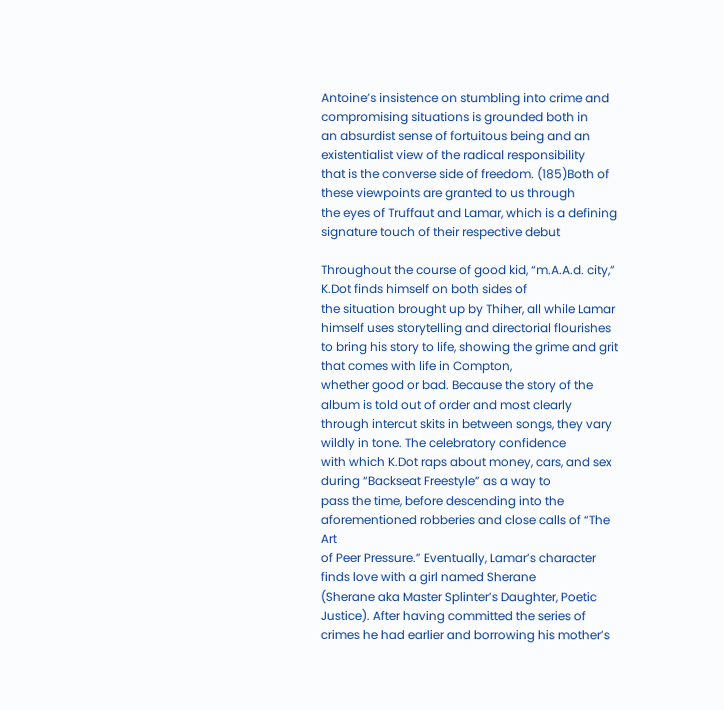Antoine’s insistence on stumbling into crime and compromising situations is grounded both in
an absurdist sense of fortuitous being and an existentialist view of the radical responsibility
that is the converse side of freedom. (185)Both of these viewpoints are granted to us through
the eyes of Truffaut and Lamar, which is a defining signature touch of their respective debut

Throughout the course of good kid, “m.A.A.d. city,” K.Dot finds himself on both sides of
the situation brought up by Thiher, all while Lamar himself uses storytelling and directorial flourishes to bring his story to life, showing the grime and grit that comes with life in Compton,
whether good or bad. Because the story of the album is told out of order and most clearly
through intercut skits in between songs, they vary wildly in tone. The celebratory confidence
with which K.Dot raps about money, cars, and sex during “Backseat Freestyle” as a way to
pass the time, before descending into the aforementioned robberies and close calls of “The Art
of Peer Pressure.” Eventually, Lamar’s character finds love with a girl named Sherane
(Sherane aka Master Splinter’s Daughter, Poetic Justice). After having committed the series of
crimes he had earlier and borrowing his mother’s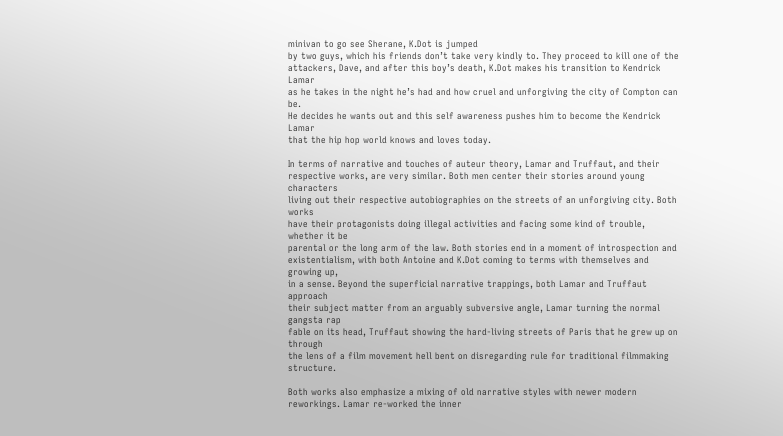minivan to go see Sherane, K.Dot is jumped
by two guys, which his friends don’t take very kindly to. They proceed to kill one of the
attackers, Dave, and after this boy’s death, K.Dot makes his transition to Kendrick Lamar
as he takes in the night he’s had and how cruel and unforgiving the city of Compton can be.
He decides he wants out and this self awareness pushes him to become the Kendrick Lamar
that the hip hop world knows and loves today.

In terms of narrative and touches of auteur theory, Lamar and Truffaut, and their
respective works, are very similar. Both men center their stories around young characters
living out their respective autobiographies on the streets of an unforgiving city. Both works
have their protagonists doing illegal activities and facing some kind of trouble, whether it be
parental or the long arm of the law. Both stories end in a moment of introspection and
existentialism, with both Antoine and K.Dot coming to terms with themselves and growing up,
in a sense. Beyond the superficial narrative trappings, both Lamar and Truffaut approach
their subject matter from an arguably subversive angle, Lamar turning the normal gangsta rap
fable on its head, Truffaut showing the hard-living streets of Paris that he grew up on through
the lens of a film movement hell bent on disregarding rule for traditional filmmaking structure.

Both works also emphasize a mixing of old narrative styles with newer modern reworkings. Lamar re-worked the inner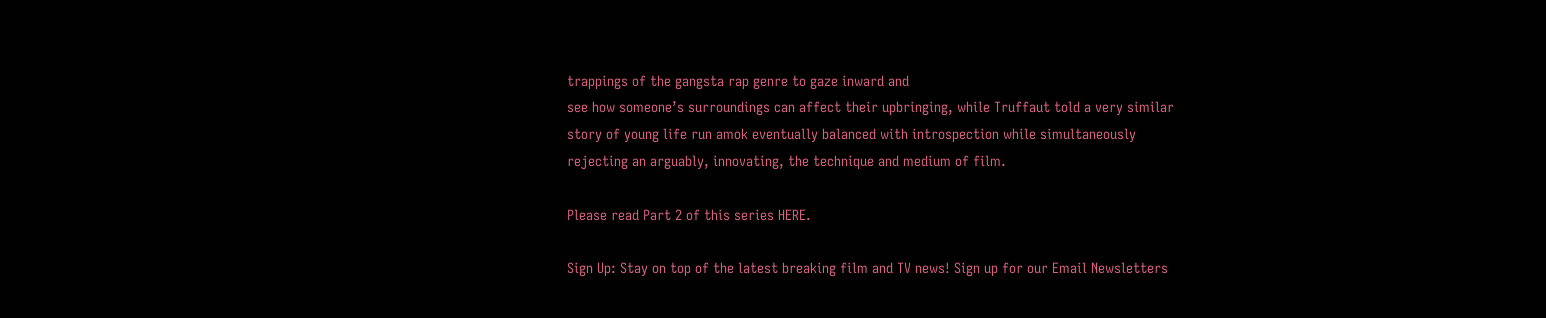trappings of the gangsta rap genre to gaze inward and
see how someone’s surroundings can affect their upbringing, while Truffaut told a very similar
story of young life run amok eventually balanced with introspection while simultaneously
rejecting an arguably, innovating, the technique and medium of film.

Please read Part 2 of this series HERE.

Sign Up: Stay on top of the latest breaking film and TV news! Sign up for our Email Newsletters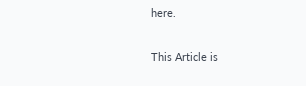here.

This Article is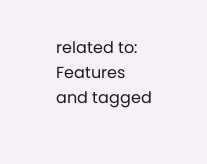related to: Features and tagged